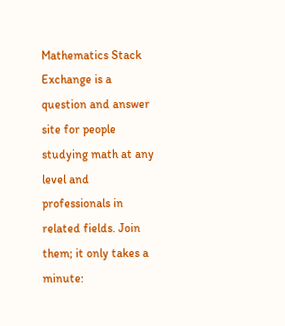Mathematics Stack Exchange is a question and answer site for people studying math at any level and professionals in related fields. Join them; it only takes a minute: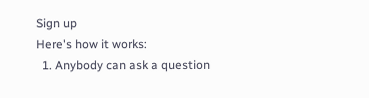Sign up
Here's how it works:
  1. Anybody can ask a question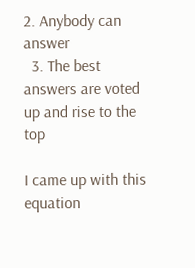2. Anybody can answer
  3. The best answers are voted up and rise to the top

I came up with this equation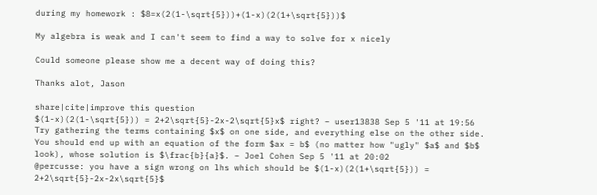during my homework : $8=x(2(1-\sqrt{5}))+(1-x)(2(1+\sqrt{5}))$

My algebra is weak and I can't seem to find a way to solve for x nicely

Could someone please show me a decent way of doing this?

Thanks alot, Jason

share|cite|improve this question
$(1-x)(2(1-\sqrt{5})) = 2+2\sqrt{5}-2x-2\sqrt{5}x$ right? – user13838 Sep 5 '11 at 19:56
Try gathering the terms containing $x$ on one side, and everything else on the other side. You should end up with an equation of the form $ax = b$ (no matter how "ugly" $a$ and $b$ look), whose solution is $\frac{b}{a}$. – Joel Cohen Sep 5 '11 at 20:02
@percusse: you have a sign wrong on lhs which should be $(1-x)(2(1+\sqrt{5})) = 2+2\sqrt{5}-2x-2x\sqrt{5}$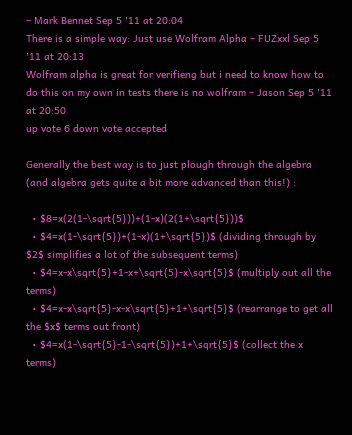– Mark Bennet Sep 5 '11 at 20:04
There is a simple way: Just use Wolfram Alpha – FUZxxl Sep 5 '11 at 20:13
Wolfram alpha is great for verifieng but i need to know how to do this on my own in tests there is no wolfram – Jason Sep 5 '11 at 20:50
up vote 6 down vote accepted

Generally the best way is to just plough through the algebra (and algebra gets quite a bit more advanced than this!) :

  • $8=x(2(1-\sqrt{5}))+(1-x)(2(1+\sqrt{5}))$
  • $4=x(1-\sqrt{5})+(1-x)(1+\sqrt{5})$ (dividing through by $2$ simplifies a lot of the subsequent terms)
  • $4=x-x\sqrt{5}+1-x+\sqrt{5}-x\sqrt{5}$ (multiply out all the terms)
  • $4=x-x\sqrt{5}-x-x\sqrt{5}+1+\sqrt{5}$ (rearrange to get all the $x$ terms out front)
  • $4=x(1-\sqrt{5}-1-\sqrt{5})+1+\sqrt{5}$ (collect the x terms)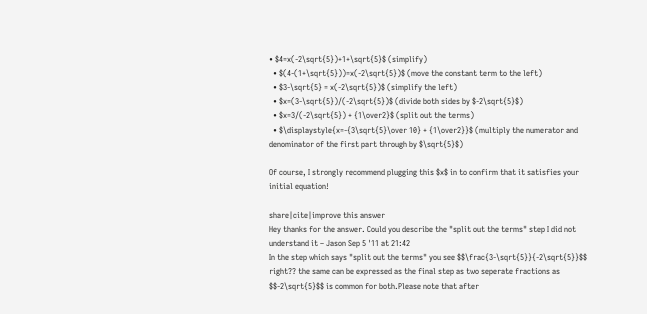• $4=x(-2\sqrt{5})+1+\sqrt{5}$ (simplify)
  • $(4-(1+\sqrt{5}))=x(-2\sqrt{5})$ (move the constant term to the left)
  • $3-\sqrt{5} = x(-2\sqrt{5})$ (simplify the left)
  • $x=(3-\sqrt{5})/(-2\sqrt{5})$ (divide both sides by $-2\sqrt{5}$)
  • $x=3/(-2\sqrt{5}) + {1\over2}$ (split out the terms)
  • $\displaystyle{x=-{3\sqrt{5}\over 10} + {1\over2}}$ (multiply the numerator and denominator of the first part through by $\sqrt{5}$)

Of course, I strongly recommend plugging this $x$ in to confirm that it satisfies your initial equation!

share|cite|improve this answer
Hey thanks for the answer. Could you describe the "split out the terms" step I did not understand it – Jason Sep 5 '11 at 21:42
In the step which says "split out the terms" you see $$\frac{3-\sqrt{5}}{-2\sqrt{5}}$$ right?? the same can be expressed as the final step as two seperate fractions as $$-2\sqrt{5}$$ is common for both.Please note that after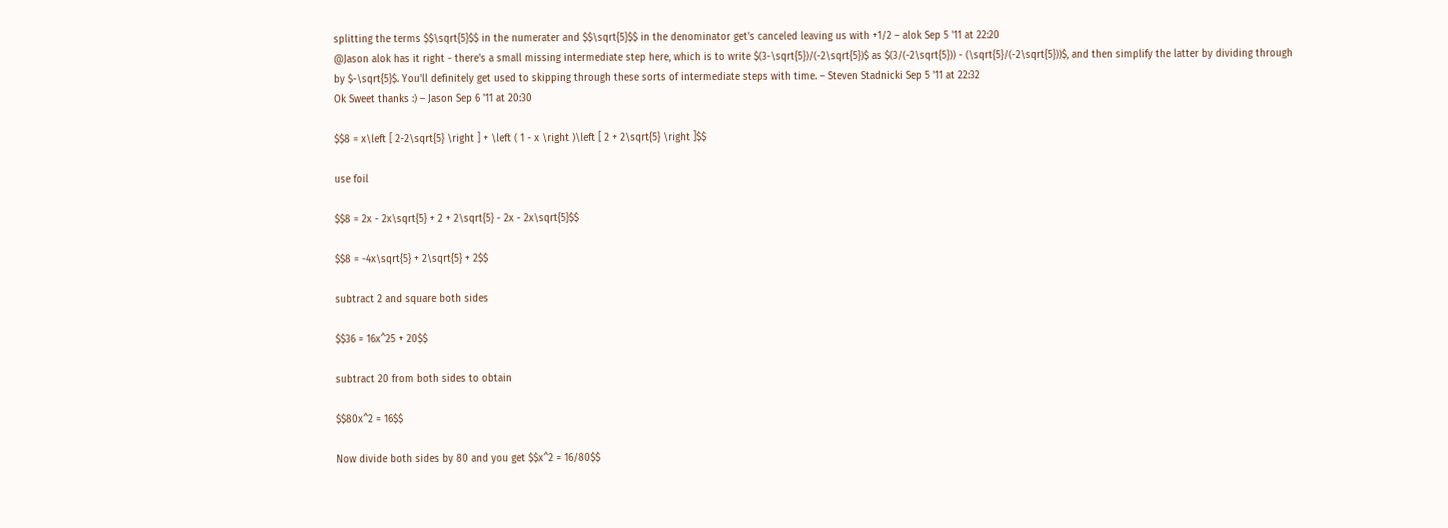splitting the terms $$\sqrt{5}$$ in the numerater and $$\sqrt{5}$$ in the denominator get's canceled leaving us with +1/2 – alok Sep 5 '11 at 22:20
@Jason alok has it right - there's a small missing intermediate step here, which is to write $(3-\sqrt{5})/(-2\sqrt{5})$ as $(3/(-2\sqrt{5})) - (\sqrt{5}/(-2\sqrt{5}))$, and then simplify the latter by dividing through by $-\sqrt{5}$. You'll definitely get used to skipping through these sorts of intermediate steps with time. – Steven Stadnicki Sep 5 '11 at 22:32
Ok Sweet thanks :) – Jason Sep 6 '11 at 20:30

$$8 = x\left [ 2-2\sqrt{5} \right ] + \left ( 1 - x \right )\left [ 2 + 2\sqrt{5} \right ]$$

use foil

$$8 = 2x - 2x\sqrt{5} + 2 + 2\sqrt{5} - 2x - 2x\sqrt{5}$$

$$8 = -4x\sqrt{5} + 2\sqrt{5} + 2$$

subtract 2 and square both sides

$$36 = 16x^25 + 20$$

subtract 20 from both sides to obtain

$$80x^2 = 16$$

Now divide both sides by 80 and you get $$x^2 = 16/80$$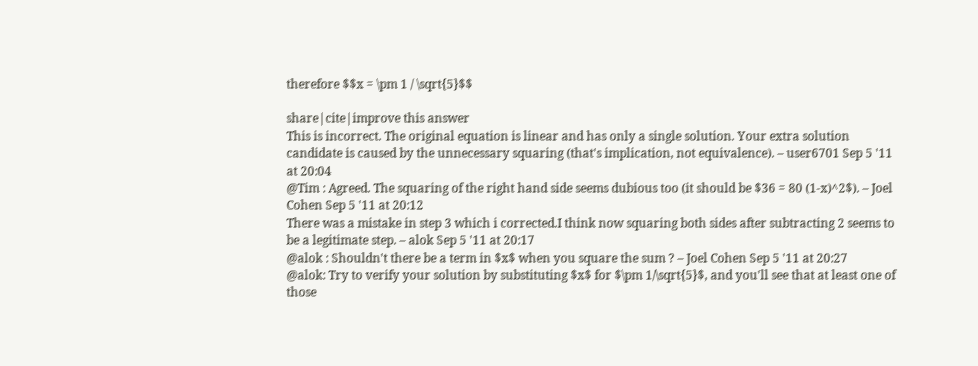therefore $$x = \pm 1 / \sqrt{5}$$

share|cite|improve this answer
This is incorrect. The original equation is linear and has only a single solution. Your extra solution candidate is caused by the unnecessary squaring (that's implication, not equivalence). – user6701 Sep 5 '11 at 20:04
@Tim : Agreed. The squaring of the right hand side seems dubious too (it should be $36 = 80 (1-x)^2$). – Joel Cohen Sep 5 '11 at 20:12
There was a mistake in step 3 which i corrected.I think now squaring both sides after subtracting 2 seems to be a legitimate step. – alok Sep 5 '11 at 20:17
@alok : Shouldn't there be a term in $x$ when you square the sum ? – Joel Cohen Sep 5 '11 at 20:27
@alok: Try to verify your solution by substituting $x$ for $\pm 1/\sqrt{5}$, and you'll see that at least one of those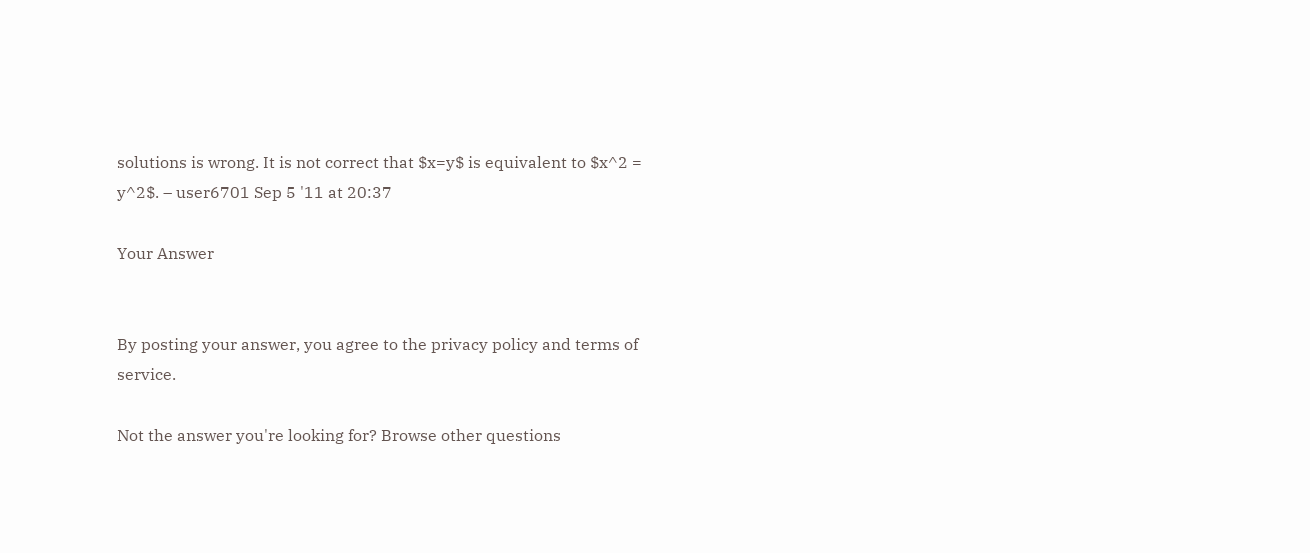solutions is wrong. It is not correct that $x=y$ is equivalent to $x^2 = y^2$. – user6701 Sep 5 '11 at 20:37

Your Answer


By posting your answer, you agree to the privacy policy and terms of service.

Not the answer you're looking for? Browse other questions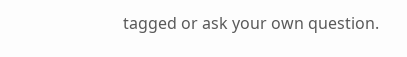tagged or ask your own question.